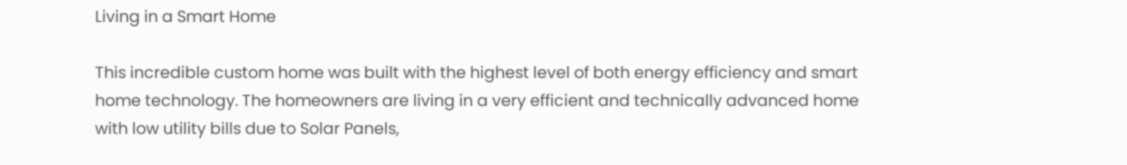Living in a Smart Home

This incredible custom home was built with the highest level of both energy efficiency and smart home technology. The homeowners are living in a very efficient and technically advanced home with low utility bills due to Solar Panels,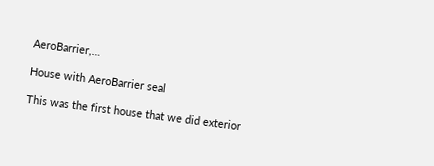AeroBarrier,…

House with AeroBarrier seal

This was the first house that we did exterior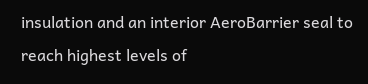insulation and an interior AeroBarrier seal to reach highest levels of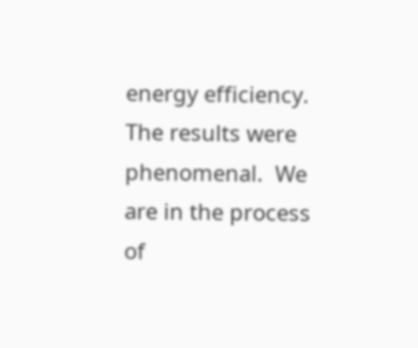energy efficiency.  The results were phenomenal.  We are in the process of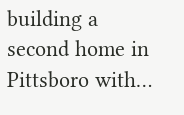building a second home in Pittsboro with…